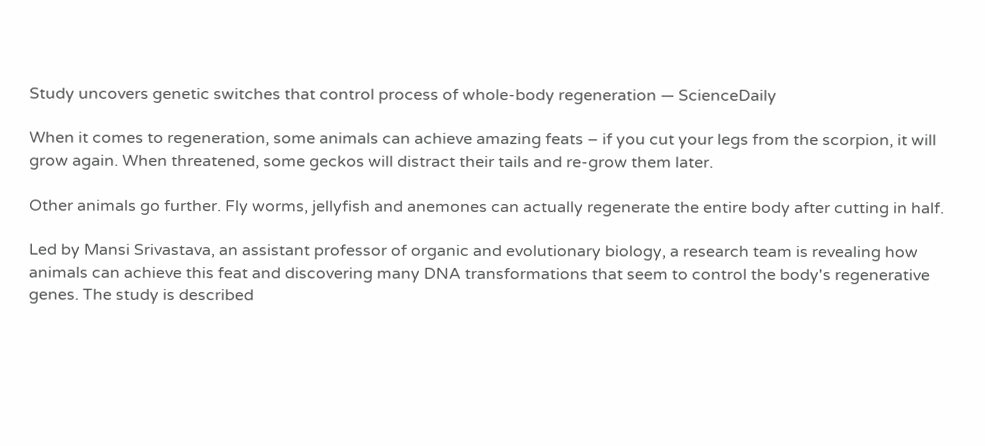Study uncovers genetic switches that control process of whole-body regeneration — ScienceDaily

When it comes to regeneration, some animals can achieve amazing feats – if you cut your legs from the scorpion, it will grow again. When threatened, some geckos will distract their tails and re-grow them later.

Other animals go further. Fly worms, jellyfish and anemones can actually regenerate the entire body after cutting in half.

Led by Mansi Srivastava, an assistant professor of organic and evolutionary biology, a research team is revealing how animals can achieve this feat and discovering many DNA transformations that seem to control the body's regenerative genes. The study is described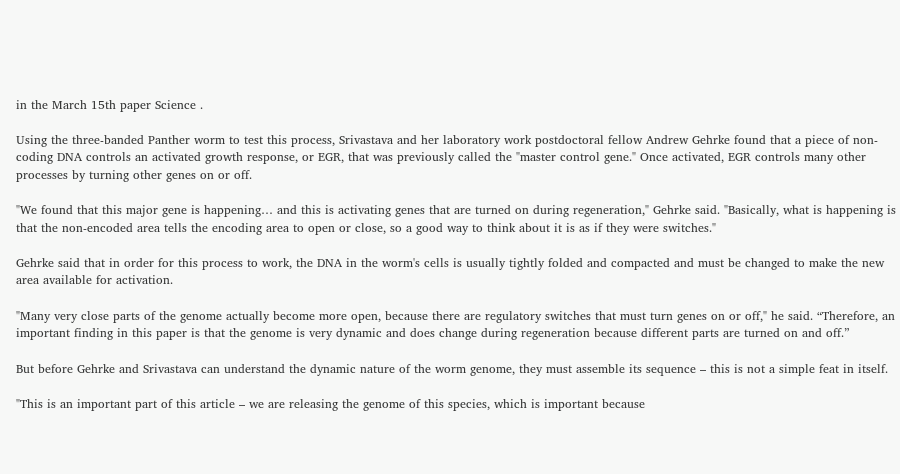in the March 15th paper Science .

Using the three-banded Panther worm to test this process, Srivastava and her laboratory work postdoctoral fellow Andrew Gehrke found that a piece of non-coding DNA controls an activated growth response, or EGR, that was previously called the "master control gene." Once activated, EGR controls many other processes by turning other genes on or off.

"We found that this major gene is happening… and this is activating genes that are turned on during regeneration," Gehrke said. "Basically, what is happening is that the non-encoded area tells the encoding area to open or close, so a good way to think about it is as if they were switches."

Gehrke said that in order for this process to work, the DNA in the worm's cells is usually tightly folded and compacted and must be changed to make the new area available for activation.

"Many very close parts of the genome actually become more open, because there are regulatory switches that must turn genes on or off," he said. “Therefore, an important finding in this paper is that the genome is very dynamic and does change during regeneration because different parts are turned on and off.”

But before Gehrke and Srivastava can understand the dynamic nature of the worm genome, they must assemble its sequence – this is not a simple feat in itself.

"This is an important part of this article – we are releasing the genome of this species, which is important because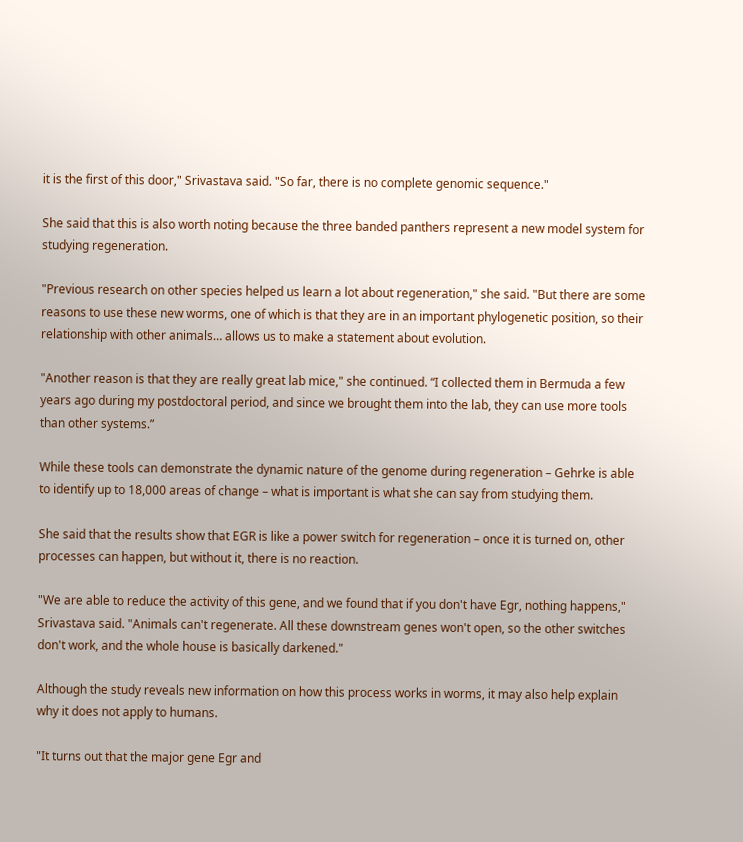it is the first of this door," Srivastava said. "So far, there is no complete genomic sequence."

She said that this is also worth noting because the three banded panthers represent a new model system for studying regeneration.

"Previous research on other species helped us learn a lot about regeneration," she said. "But there are some reasons to use these new worms, one of which is that they are in an important phylogenetic position, so their relationship with other animals… allows us to make a statement about evolution.

"Another reason is that they are really great lab mice," she continued. “I collected them in Bermuda a few years ago during my postdoctoral period, and since we brought them into the lab, they can use more tools than other systems.”

While these tools can demonstrate the dynamic nature of the genome during regeneration – Gehrke is able to identify up to 18,000 areas of change – what is important is what she can say from studying them.

She said that the results show that EGR is like a power switch for regeneration – once it is turned on, other processes can happen, but without it, there is no reaction.

"We are able to reduce the activity of this gene, and we found that if you don't have Egr, nothing happens," Srivastava said. "Animals can't regenerate. All these downstream genes won't open, so the other switches don't work, and the whole house is basically darkened."

Although the study reveals new information on how this process works in worms, it may also help explain why it does not apply to humans.

"It turns out that the major gene Egr and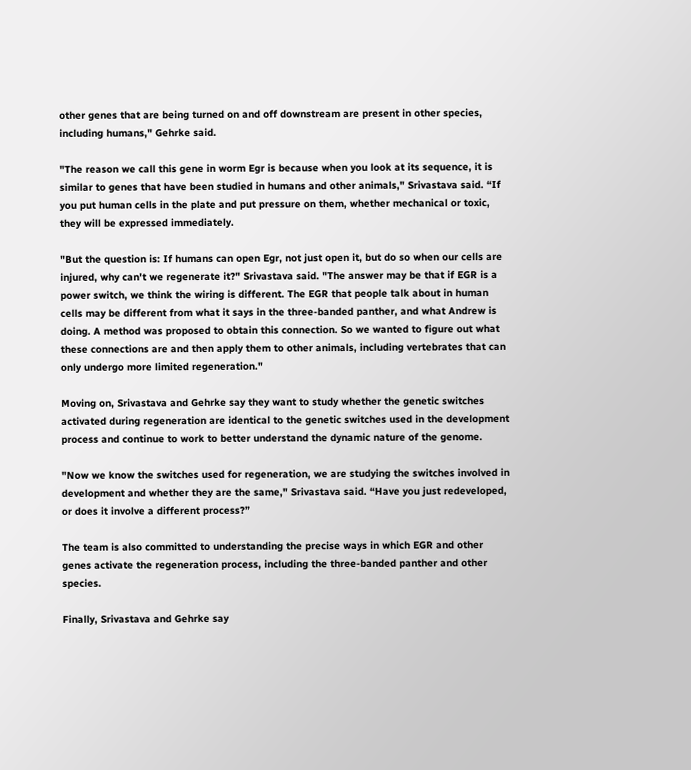other genes that are being turned on and off downstream are present in other species, including humans," Gehrke said.

"The reason we call this gene in worm Egr is because when you look at its sequence, it is similar to genes that have been studied in humans and other animals," Srivastava said. “If you put human cells in the plate and put pressure on them, whether mechanical or toxic, they will be expressed immediately.

"But the question is: If humans can open Egr, not just open it, but do so when our cells are injured, why can't we regenerate it?" Srivastava said. "The answer may be that if EGR is a power switch, we think the wiring is different. The EGR that people talk about in human cells may be different from what it says in the three-banded panther, and what Andrew is doing. A method was proposed to obtain this connection. So we wanted to figure out what these connections are and then apply them to other animals, including vertebrates that can only undergo more limited regeneration."

Moving on, Srivastava and Gehrke say they want to study whether the genetic switches activated during regeneration are identical to the genetic switches used in the development process and continue to work to better understand the dynamic nature of the genome.

"Now we know the switches used for regeneration, we are studying the switches involved in development and whether they are the same," Srivastava said. “Have you just redeveloped, or does it involve a different process?”

The team is also committed to understanding the precise ways in which EGR and other genes activate the regeneration process, including the three-banded panther and other species.

Finally, Srivastava and Gehrke say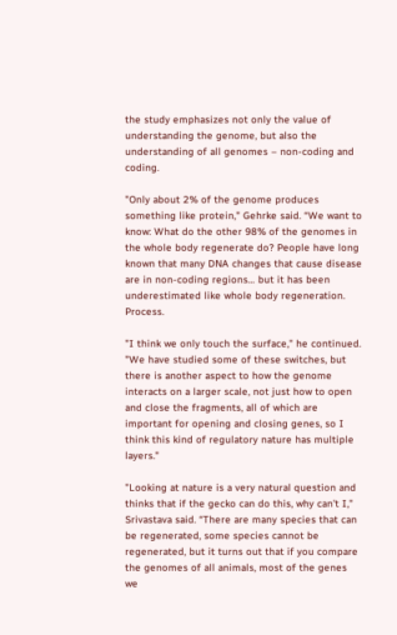the study emphasizes not only the value of understanding the genome, but also the understanding of all genomes – non-coding and coding.

"Only about 2% of the genome produces something like protein," Gehrke said. “We want to know: What do the other 98% of the genomes in the whole body regenerate do? People have long known that many DNA changes that cause disease are in non-coding regions… but it has been underestimated like whole body regeneration. Process.

"I think we only touch the surface," he continued. "We have studied some of these switches, but there is another aspect to how the genome interacts on a larger scale, not just how to open and close the fragments, all of which are important for opening and closing genes, so I think this kind of regulatory nature has multiple layers."

"Looking at nature is a very natural question and thinks that if the gecko can do this, why can't I," Srivastava said. “There are many species that can be regenerated, some species cannot be regenerated, but it turns out that if you compare the genomes of all animals, most of the genes we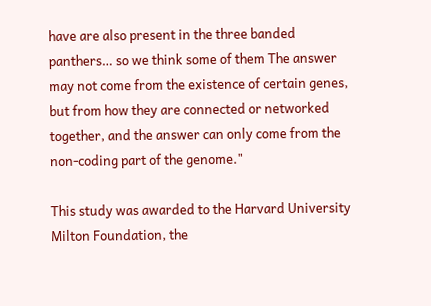have are also present in the three banded panthers… so we think some of them The answer may not come from the existence of certain genes, but from how they are connected or networked together, and the answer can only come from the non-coding part of the genome."

This study was awarded to the Harvard University Milton Foundation, the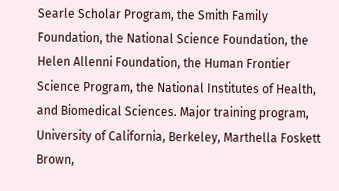Searle Scholar Program, the Smith Family Foundation, the National Science Foundation, the Helen Allenni Foundation, the Human Frontier Science Program, the National Institutes of Health, and Biomedical Sciences. Major training program, University of California, Berkeley, Marthella Foskett Brown,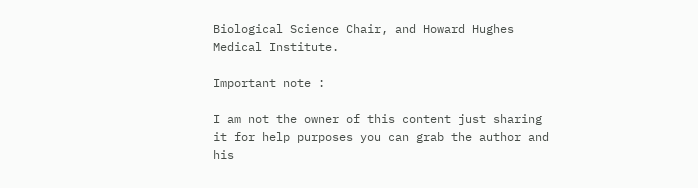Biological Science Chair, and Howard Hughes Medical Institute.

Important note :

I am not the owner of this content just sharing it for help purposes you can grab the author and his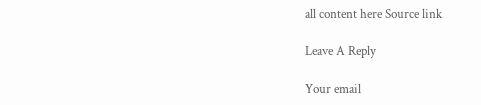all content here Source link

Leave A Reply

Your email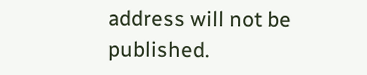address will not be published.